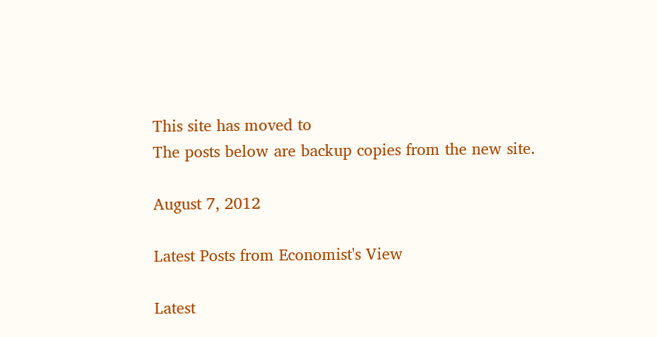This site has moved to
The posts below are backup copies from the new site.

August 7, 2012

Latest Posts from Economist's View

Latest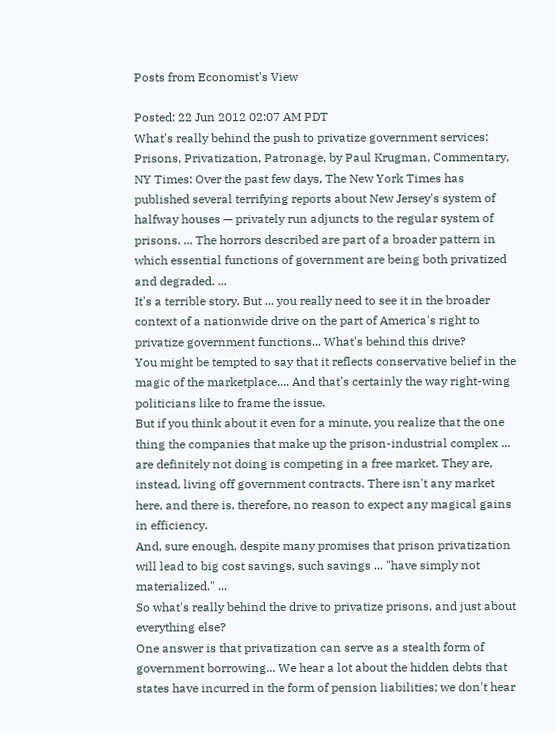Posts from Economist's View

Posted: 22 Jun 2012 02:07 AM PDT
What's really behind the push to privatize government services:
Prisons, Privatization, Patronage, by Paul Krugman, Commentary, NY Times: Over the past few days, The New York Times has published several terrifying reports about New Jersey's system of halfway houses — privately run adjuncts to the regular system of prisons. ... The horrors described are part of a broader pattern in which essential functions of government are being both privatized and degraded. ...
It's a terrible story. But ... you really need to see it in the broader context of a nationwide drive on the part of America's right to privatize government functions... What's behind this drive?
You might be tempted to say that it reflects conservative belief in the magic of the marketplace.... And that's certainly the way right-wing politicians like to frame the issue.
But if you think about it even for a minute, you realize that the one thing the companies that make up the prison-industrial complex ... are definitely not doing is competing in a free market. They are, instead, living off government contracts. There isn't any market here, and there is, therefore, no reason to expect any magical gains in efficiency.
And, sure enough, despite many promises that prison privatization will lead to big cost savings, such savings ... "have simply not materialized." ...
So what's really behind the drive to privatize prisons, and just about everything else?
One answer is that privatization can serve as a stealth form of government borrowing... We hear a lot about the hidden debts that states have incurred in the form of pension liabilities; we don't hear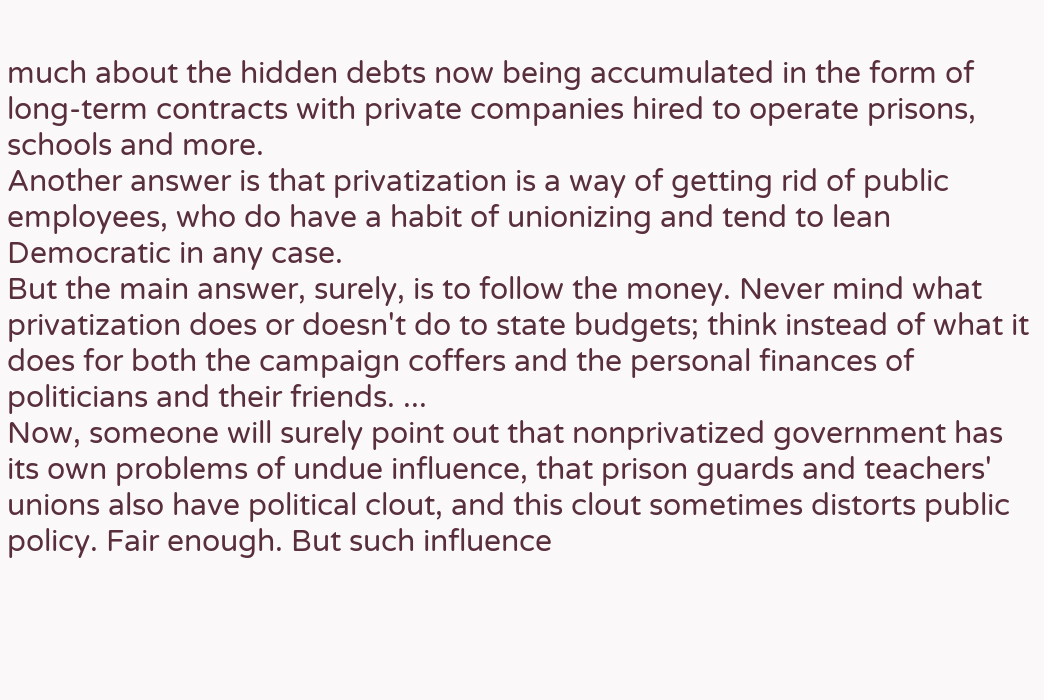much about the hidden debts now being accumulated in the form of long-term contracts with private companies hired to operate prisons, schools and more.
Another answer is that privatization is a way of getting rid of public employees, who do have a habit of unionizing and tend to lean Democratic in any case.
But the main answer, surely, is to follow the money. Never mind what privatization does or doesn't do to state budgets; think instead of what it does for both the campaign coffers and the personal finances of politicians and their friends. ...
Now, someone will surely point out that nonprivatized government has its own problems of undue influence, that prison guards and teachers' unions also have political clout, and this clout sometimes distorts public policy. Fair enough. But such influence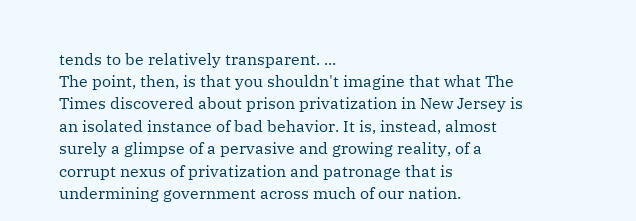tends to be relatively transparent. ...
The point, then, is that you shouldn't imagine that what The Times discovered about prison privatization in New Jersey is an isolated instance of bad behavior. It is, instead, almost surely a glimpse of a pervasive and growing reality, of a corrupt nexus of privatization and patronage that is undermining government across much of our nation.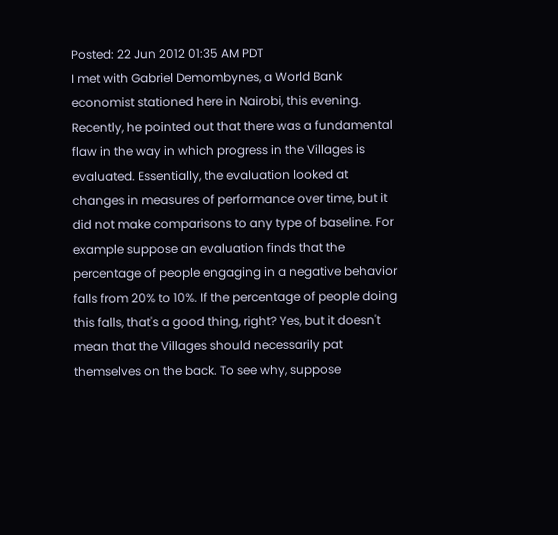Posted: 22 Jun 2012 01:35 AM PDT
I met with Gabriel Demombynes, a World Bank economist stationed here in Nairobi, this evening. Recently, he pointed out that there was a fundamental flaw in the way in which progress in the Villages is evaluated. Essentially, the evaluation looked at changes in measures of performance over time, but it did not make comparisons to any type of baseline. For example suppose an evaluation finds that the percentage of people engaging in a negative behavior falls from 20% to 10%. If the percentage of people doing this falls, that's a good thing, right? Yes, but it doesn't mean that the Villages should necessarily pat themselves on the back. To see why, suppose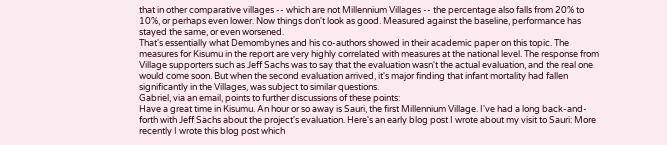that in other comparative villages -- which are not Millennium Villages -- the percentage also falls from 20% to 10%, or perhaps even lower. Now things don't look as good. Measured against the baseline, performance has stayed the same, or even worsened.
That's essentially what Demombynes and his co-authors showed in their academic paper on this topic. The measures for Kisumu in the report are very highly correlated with measures at the national level. The response from Village supporters such as Jeff Sachs was to say that the evaluation wasn't the actual evaluation, and the real one would come soon. But when the second evaluation arrived, it's major finding that infant mortality had fallen significantly in the Villages, was subject to similar questions.
Gabriel, via an email, points to further discussions of these points:
Have a great time in Kisumu. An hour or so away is Sauri, the first Millennium Village. I've had a long back-and-forth with Jeff Sachs about the project's evaluation. Here's an early blog post I wrote about my visit to Sauri: More recently I wrote this blog post which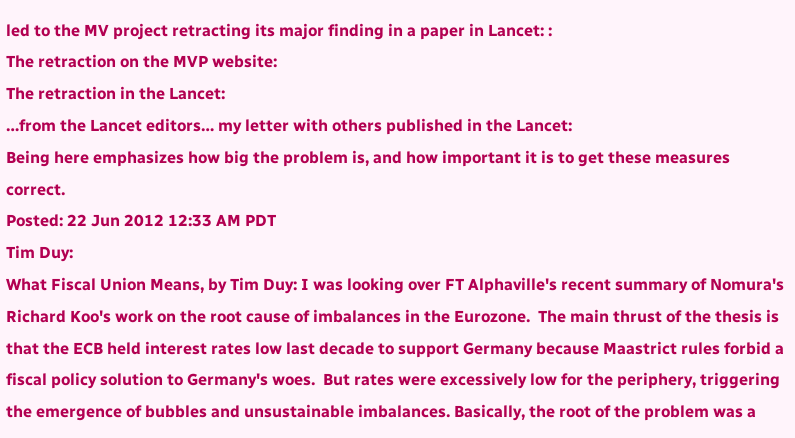led to the MV project retracting its major finding in a paper in Lancet: :
The retraction on the MVP website:
The retraction in the Lancet:
…from the Lancet editors… my letter with others published in the Lancet:
Being here emphasizes how big the problem is, and how important it is to get these measures correct.
Posted: 22 Jun 2012 12:33 AM PDT
Tim Duy:
What Fiscal Union Means, by Tim Duy: I was looking over FT Alphaville's recent summary of Nomura's Richard Koo's work on the root cause of imbalances in the Eurozone.  The main thrust of the thesis is that the ECB held interest rates low last decade to support Germany because Maastrict rules forbid a fiscal policy solution to Germany's woes.  But rates were excessively low for the periphery, triggering the emergence of bubbles and unsustainable imbalances. Basically, the root of the problem was a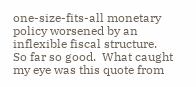one-size-fits-all monetary policy worsened by an inflexible fiscal structure.
So far so good.  What caught my eye was this quote from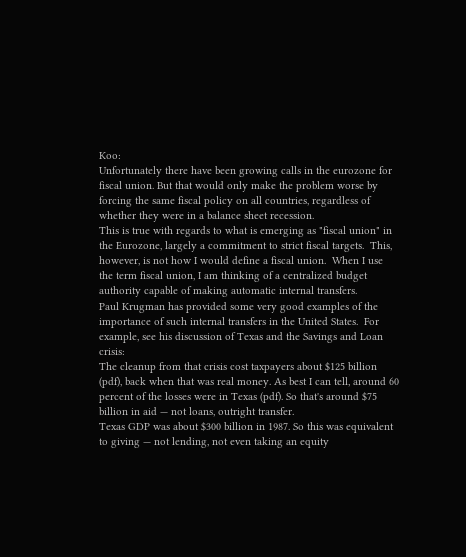Koo:
Unfortunately there have been growing calls in the eurozone for fiscal union. But that would only make the problem worse by forcing the same fiscal policy on all countries, regardless of whether they were in a balance sheet recession.
This is true with regards to what is emerging as "fiscal union" in the Eurozone, largely a commitment to strict fiscal targets.  This, however, is not how I would define a fiscal union.  When I use the term fiscal union, I am thinking of a centralized budget authority capable of making automatic internal transfers.
Paul Krugman has provided some very good examples of the importance of such internal transfers in the United States.  For example, see his discussion of Texas and the Savings and Loan crisis:
The cleanup from that crisis cost taxpayers about $125 billion (pdf), back when that was real money. As best I can tell, around 60 percent of the losses were in Texas (pdf). So that's around $75 billion in aid — not loans, outright transfer.
Texas GDP was about $300 billion in 1987. So this was equivalent to giving — not lending, not even taking an equity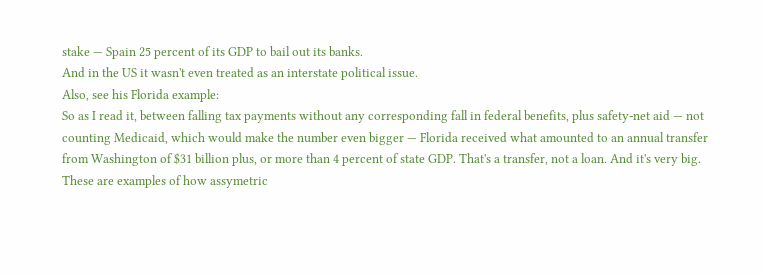stake — Spain 25 percent of its GDP to bail out its banks.
And in the US it wasn't even treated as an interstate political issue.
Also, see his Florida example:
So as I read it, between falling tax payments without any corresponding fall in federal benefits, plus safety-net aid — not counting Medicaid, which would make the number even bigger — Florida received what amounted to an annual transfer from Washington of $31 billion plus, or more than 4 percent of state GDP. That's a transfer, not a loan. And it's very big.
These are examples of how assymetric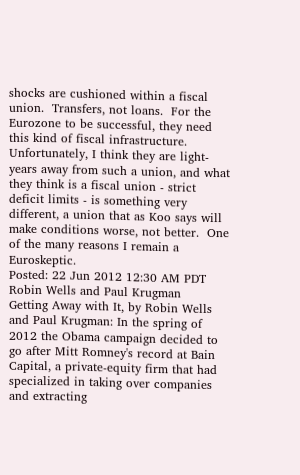shocks are cushioned within a fiscal union.  Transfers, not loans.  For the Eurozone to be successful, they need this kind of fiscal infrastructure.  Unfortunately, I think they are light-years away from such a union, and what they think is a fiscal union - strict deficit limits - is something very different, a union that as Koo says will make conditions worse, not better.  One of the many reasons I remain a Euroskeptic.
Posted: 22 Jun 2012 12:30 AM PDT
Robin Wells and Paul Krugman
Getting Away with It, by Robin Wells and Paul Krugman: In the spring of 2012 the Obama campaign decided to go after Mitt Romney's record at Bain Capital, a private-equity firm that had specialized in taking over companies and extracting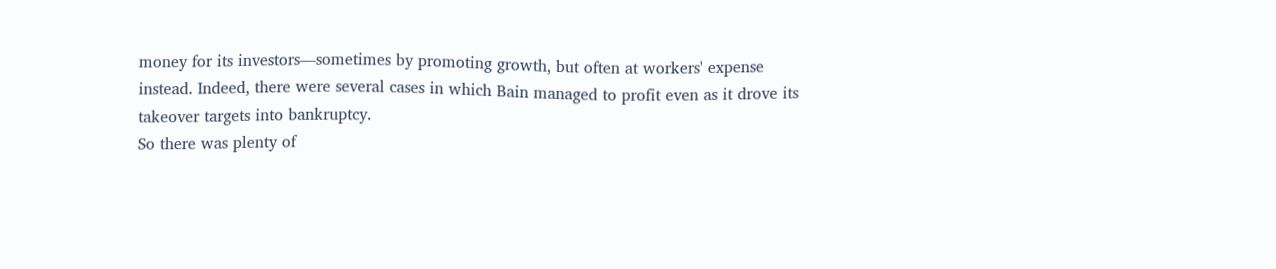money for its investors—sometimes by promoting growth, but often at workers' expense instead. Indeed, there were several cases in which Bain managed to profit even as it drove its takeover targets into bankruptcy.
So there was plenty of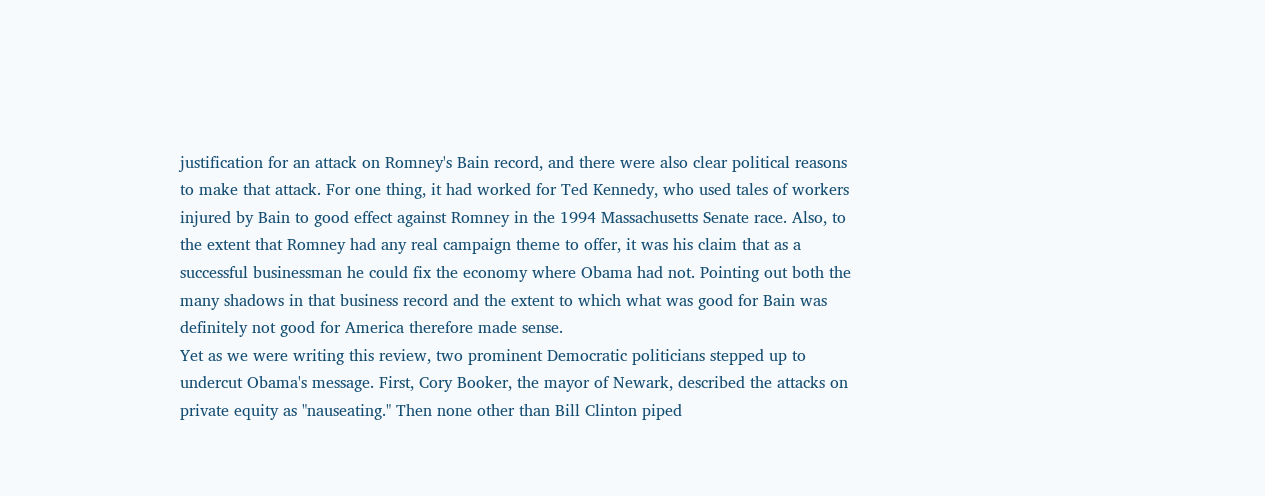justification for an attack on Romney's Bain record, and there were also clear political reasons to make that attack. For one thing, it had worked for Ted Kennedy, who used tales of workers injured by Bain to good effect against Romney in the 1994 Massachusetts Senate race. Also, to the extent that Romney had any real campaign theme to offer, it was his claim that as a successful businessman he could fix the economy where Obama had not. Pointing out both the many shadows in that business record and the extent to which what was good for Bain was definitely not good for America therefore made sense.
Yet as we were writing this review, two prominent Democratic politicians stepped up to undercut Obama's message. First, Cory Booker, the mayor of Newark, described the attacks on private equity as "nauseating." Then none other than Bill Clinton piped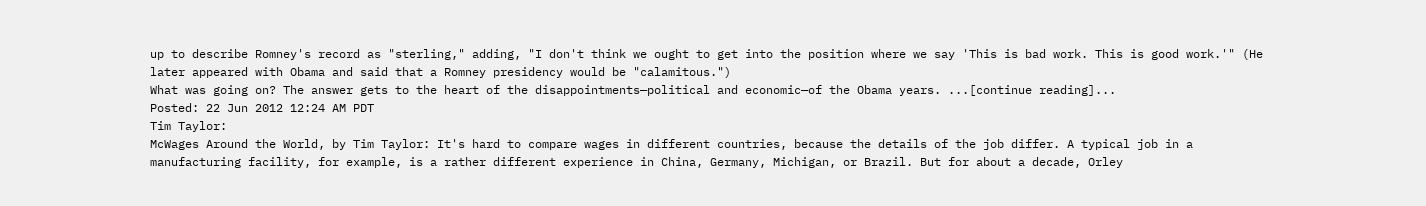up to describe Romney's record as "sterling," adding, "I don't think we ought to get into the position where we say 'This is bad work. This is good work.'" (He later appeared with Obama and said that a Romney presidency would be "calamitous.")
What was going on? The answer gets to the heart of the disappointments—political and economic—of the Obama years. ...[continue reading]...
Posted: 22 Jun 2012 12:24 AM PDT
Tim Taylor:
McWages Around the World, by Tim Taylor: It's hard to compare wages in different countries, because the details of the job differ. A typical job in a manufacturing facility, for example, is a rather different experience in China, Germany, Michigan, or Brazil. But for about a decade, Orley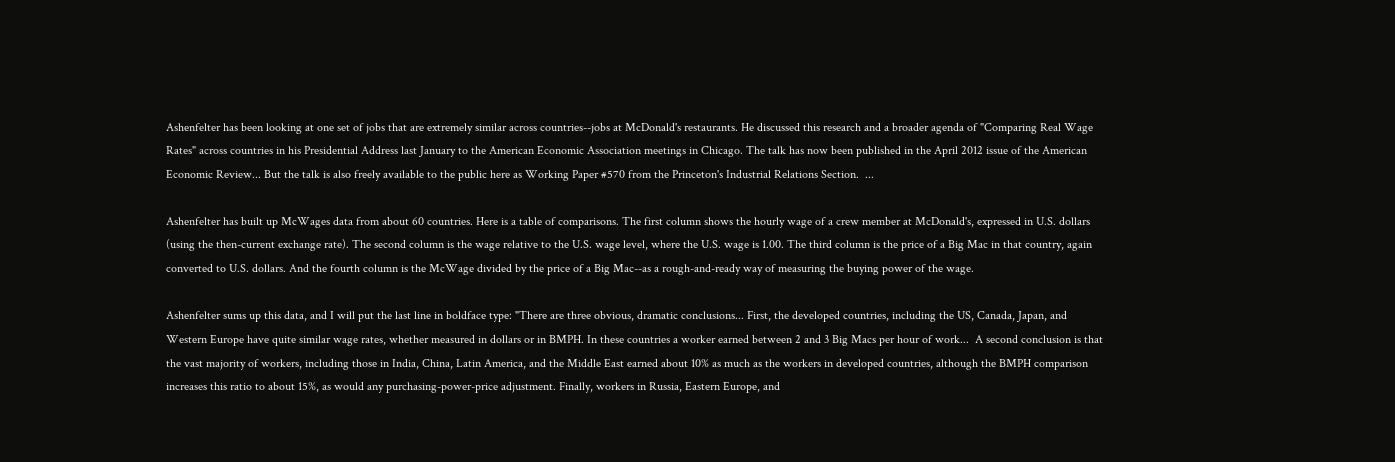Ashenfelter has been looking at one set of jobs that are extremely similar across countries--jobs at McDonald's restaurants. He discussed this research and a broader agenda of "Comparing Real Wage Rates" across countries in his Presidential Address last January to the American Economic Association meetings in Chicago. The talk has now been published in the April 2012 issue of the American Economic Review... But the talk is also freely available to the public here as Working Paper #570 from the Princeton's Industrial Relations Section.  ...

Ashenfelter has built up McWages data from about 60 countries. Here is a table of comparisons. The first column shows the hourly wage of a crew member at McDonald's, expressed in U.S. dollars (using the then-current exchange rate). The second column is the wage relative to the U.S. wage level, where the U.S. wage is 1.00. The third column is the price of a Big Mac in that country, again converted to U.S. dollars. And the fourth column is the McWage divided by the price of a Big Mac--as a rough-and-ready way of measuring the buying power of the wage.

Ashenfelter sums up this data, and I will put the last line in boldface type: "There are three obvious, dramatic conclusions... First, the developed countries, including the US, Canada, Japan, and Western Europe have quite similar wage rates, whether measured in dollars or in BMPH. In these countries a worker earned between 2 and 3 Big Macs per hour of work...  A second conclusion is that the vast majority of workers, including those in India, China, Latin America, and the Middle East earned about 10% as much as the workers in developed countries, although the BMPH comparison increases this ratio to about 15%, as would any purchasing-power-price adjustment. Finally, workers in Russia, Eastern Europe, and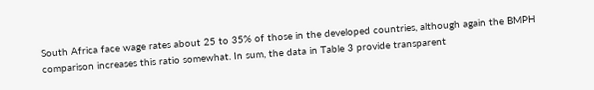South Africa face wage rates about 25 to 35% of those in the developed countries, although again the BMPH comparison increases this ratio somewhat. In sum, the data in Table 3 provide transparent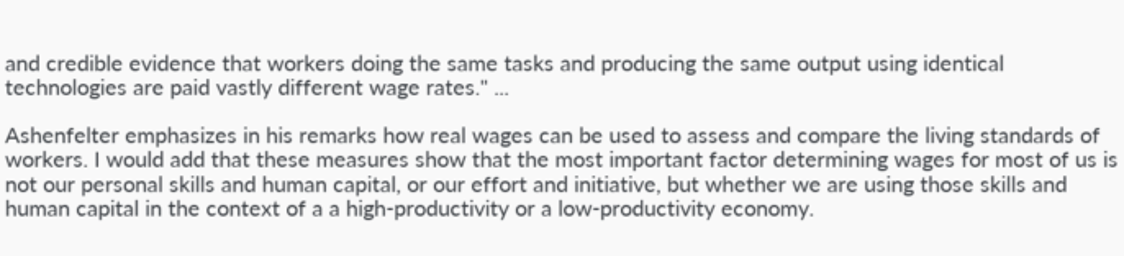and credible evidence that workers doing the same tasks and producing the same output using identical technologies are paid vastly different wage rates." ...

Ashenfelter emphasizes in his remarks how real wages can be used to assess and compare the living standards of workers. I would add that these measures show that the most important factor determining wages for most of us is not our personal skills and human capital, or our effort and initiative, but whether we are using those skills and human capital in the context of a a high-productivity or a low-productivity economy.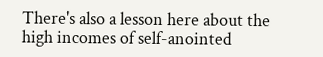There's also a lesson here about the high incomes of self-anointed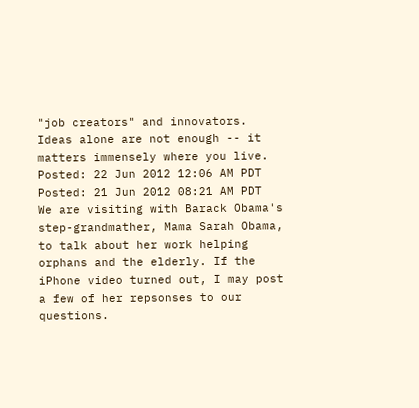"job creators" and innovators. Ideas alone are not enough -- it matters immensely where you live.
Posted: 22 Jun 2012 12:06 AM PDT
Posted: 21 Jun 2012 08:21 AM PDT
We are visiting with Barack Obama's step-grandmather, Mama Sarah Obama, to talk about her work helping orphans and the elderly. If the iPhone video turned out, I may post a few of her repsonses to our questions.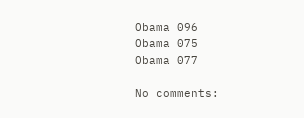Obama 096
Obama 075
Obama 077

No comments: